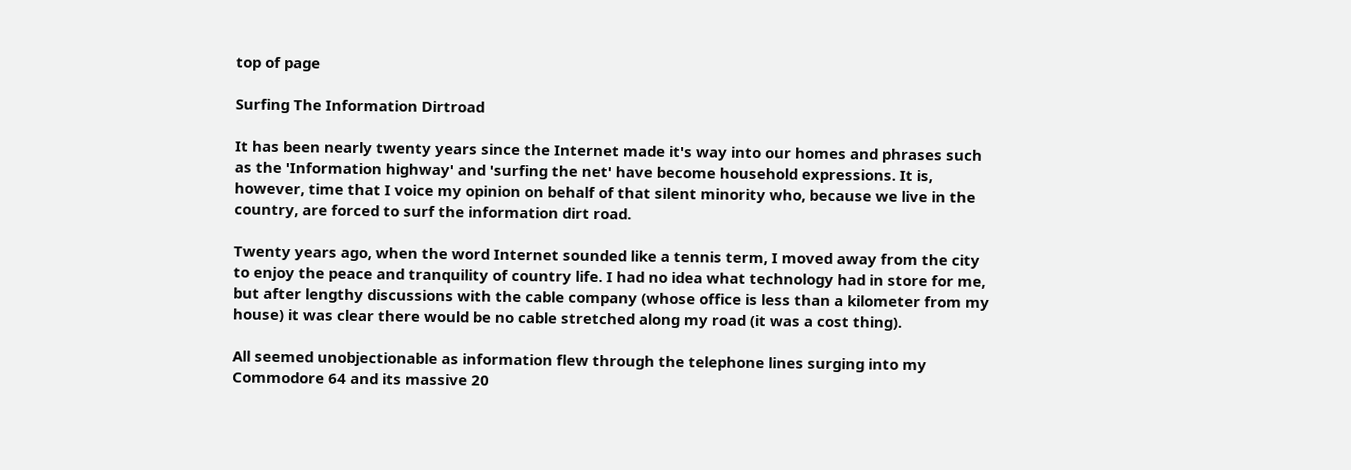top of page

Surfing The Information Dirtroad

It has been nearly twenty years since the Internet made it's way into our homes and phrases such as the 'Information highway' and 'surfing the net' have become household expressions. It is, however, time that I voice my opinion on behalf of that silent minority who, because we live in the country, are forced to surf the information dirt road.

Twenty years ago, when the word Internet sounded like a tennis term, I moved away from the city to enjoy the peace and tranquility of country life. I had no idea what technology had in store for me, but after lengthy discussions with the cable company (whose office is less than a kilometer from my house) it was clear there would be no cable stretched along my road (it was a cost thing).

All seemed unobjectionable as information flew through the telephone lines surging into my Commodore 64 and its massive 20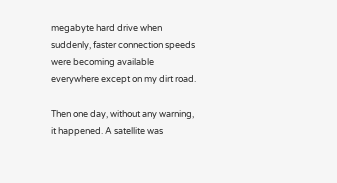megabyte hard drive when suddenly, faster connection speeds were becoming available everywhere except on my dirt road.

Then one day, without any warning, it happened. A satellite was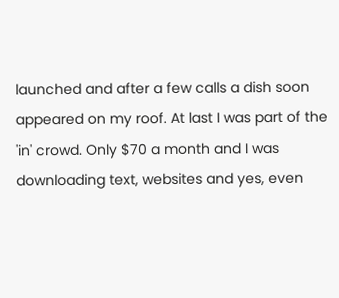launched and after a few calls a dish soon appeared on my roof. At last I was part of the 'in' crowd. Only $70 a month and I was downloading text, websites and yes, even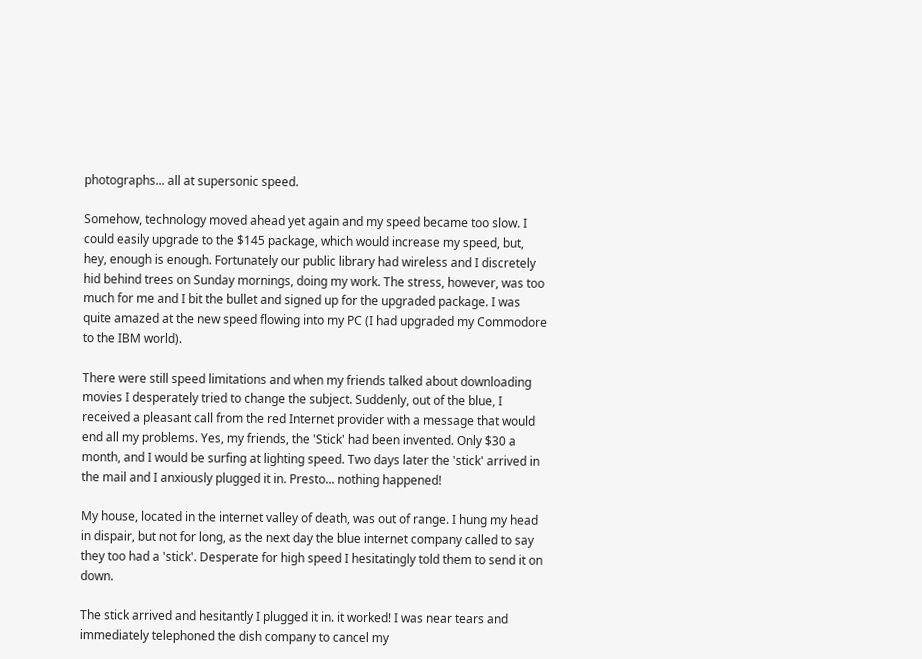photographs... all at supersonic speed.

Somehow, technology moved ahead yet again and my speed became too slow. I could easily upgrade to the $145 package, which would increase my speed, but, hey, enough is enough. Fortunately our public library had wireless and I discretely hid behind trees on Sunday mornings, doing my work. The stress, however, was too much for me and I bit the bullet and signed up for the upgraded package. I was quite amazed at the new speed flowing into my PC (I had upgraded my Commodore to the IBM world).

There were still speed limitations and when my friends talked about downloading movies I desperately tried to change the subject. Suddenly, out of the blue, I received a pleasant call from the red Internet provider with a message that would end all my problems. Yes, my friends, the 'Stick' had been invented. Only $30 a month, and I would be surfing at lighting speed. Two days later the 'stick' arrived in the mail and I anxiously plugged it in. Presto... nothing happened!

My house, located in the internet valley of death, was out of range. I hung my head in dispair, but not for long, as the next day the blue internet company called to say they too had a 'stick'. Desperate for high speed I hesitatingly told them to send it on down.

The stick arrived and hesitantly I plugged it in. it worked! I was near tears and immediately telephoned the dish company to cancel my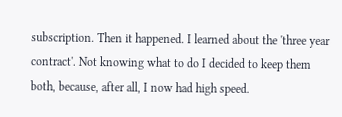subscription. Then it happened. I learned about the 'three year contract'. Not knowing what to do I decided to keep them both, because, after all, I now had high speed.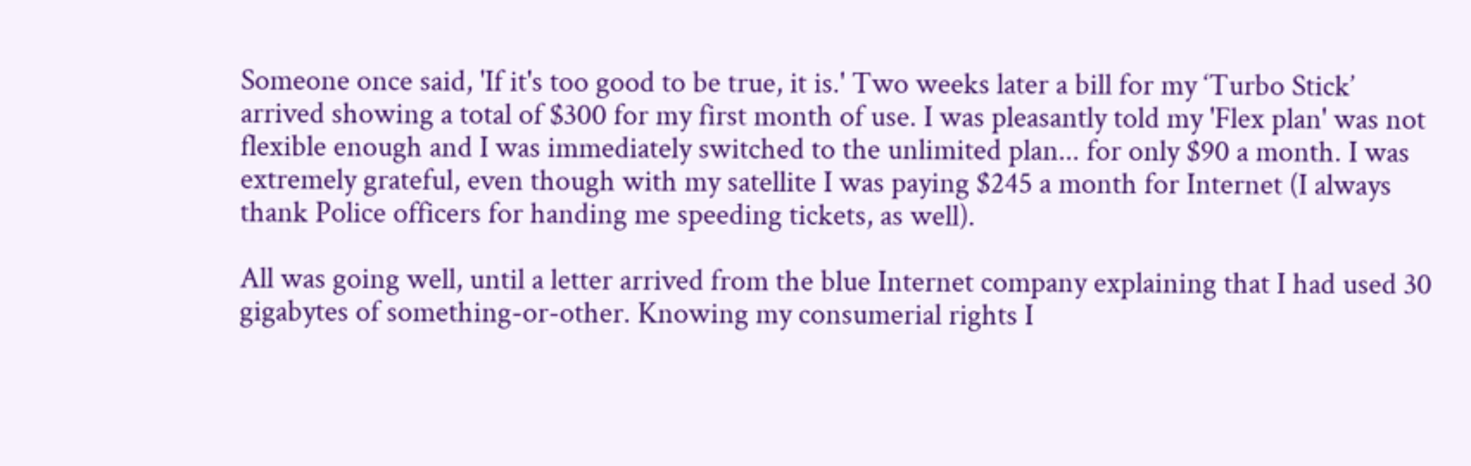Someone once said, 'If it's too good to be true, it is.' Two weeks later a bill for my ‘Turbo Stick’ arrived showing a total of $300 for my first month of use. I was pleasantly told my 'Flex plan' was not flexible enough and I was immediately switched to the unlimited plan... for only $90 a month. I was extremely grateful, even though with my satellite I was paying $245 a month for Internet (I always thank Police officers for handing me speeding tickets, as well).

All was going well, until a letter arrived from the blue Internet company explaining that I had used 30 gigabytes of something-or-other. Knowing my consumerial rights I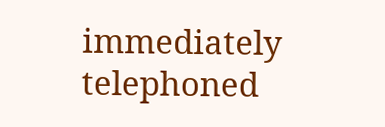immediately telephoned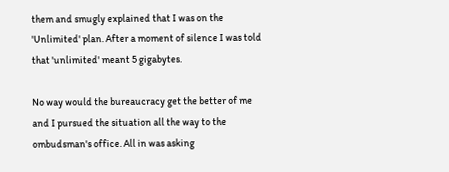them and smugly explained that I was on the 'Unlimited' plan. After a moment of silence I was told that 'unlimited' meant 5 gigabytes.

No way would the bureaucracy get the better of me and I pursued the situation all the way to the ombudsman's office. All in was asking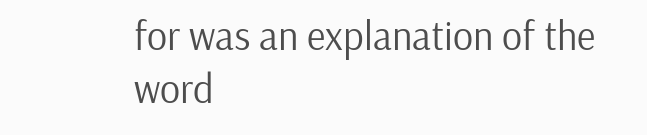for was an explanation of the word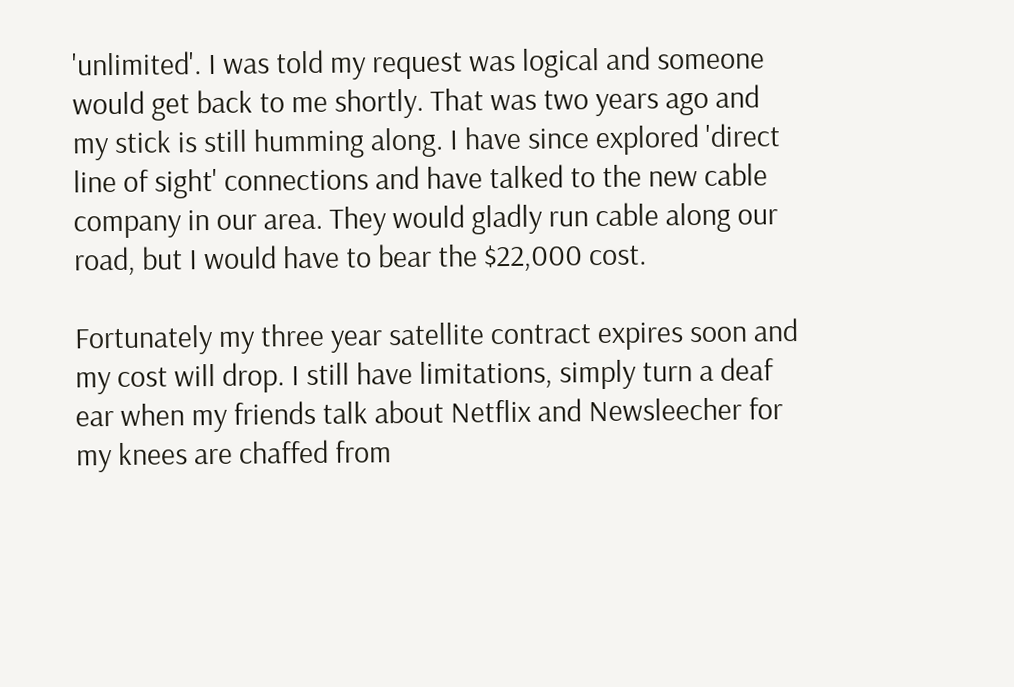'unlimited'. I was told my request was logical and someone would get back to me shortly. That was two years ago and my stick is still humming along. I have since explored 'direct line of sight' connections and have talked to the new cable company in our area. They would gladly run cable along our road, but I would have to bear the $22,000 cost.

Fortunately my three year satellite contract expires soon and my cost will drop. I still have limitations, simply turn a deaf ear when my friends talk about Netflix and Newsleecher for my knees are chaffed from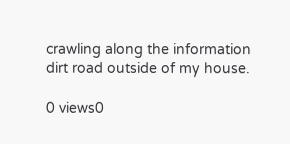crawling along the information dirt road outside of my house.

0 views0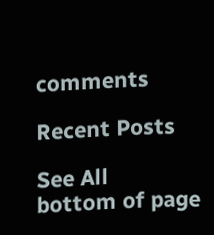comments

Recent Posts

See All
bottom of page